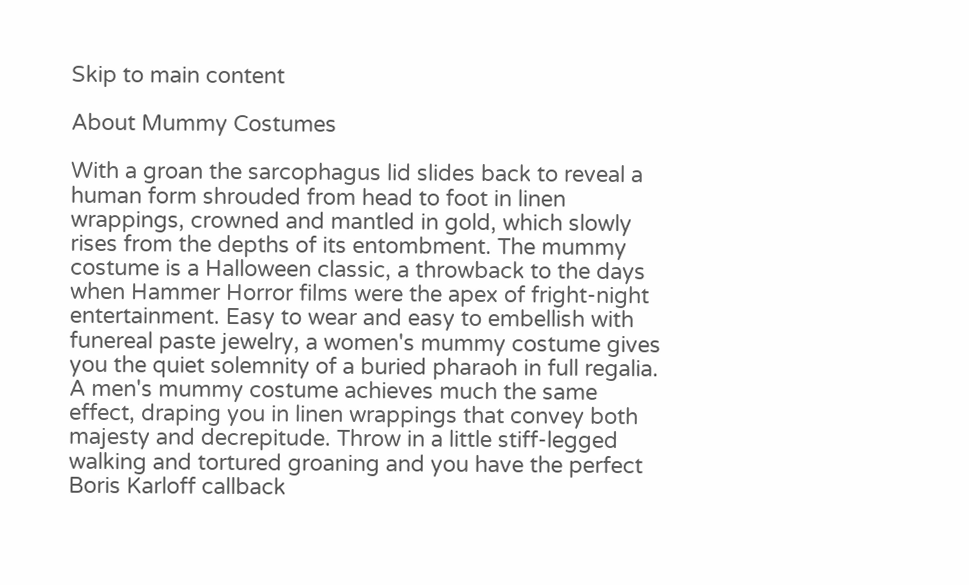Skip to main content

About Mummy Costumes

With a groan the sarcophagus lid slides back to reveal a human form shrouded from head to foot in linen wrappings, crowned and mantled in gold, which slowly rises from the depths of its entombment. The mummy costume is a Halloween classic, a throwback to the days when Hammer Horror films were the apex of fright-night entertainment. Easy to wear and easy to embellish with funereal paste jewelry, a women's mummy costume gives you the quiet solemnity of a buried pharaoh in full regalia. A men's mummy costume achieves much the same effect, draping you in linen wrappings that convey both majesty and decrepitude. Throw in a little stiff-legged walking and tortured groaning and you have the perfect Boris Karloff callback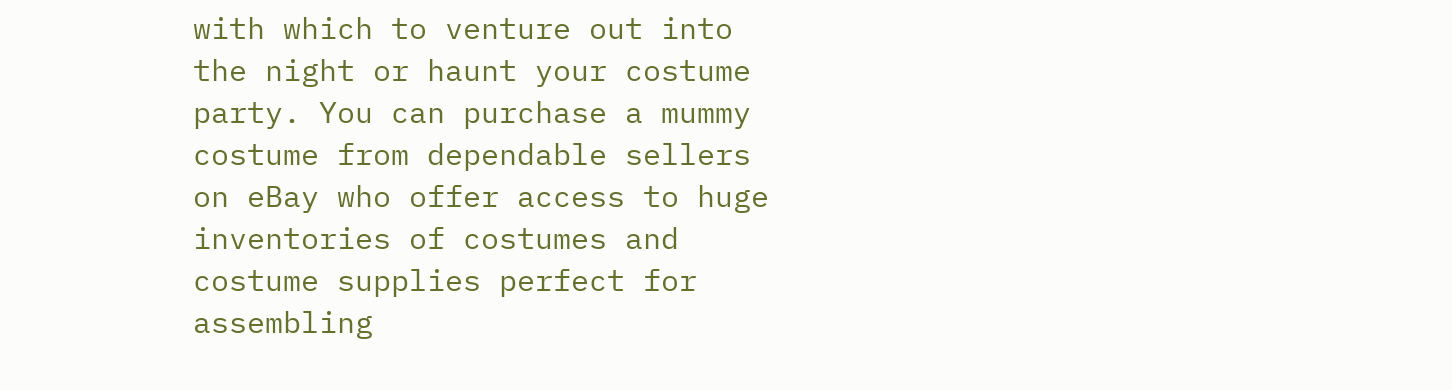with which to venture out into the night or haunt your costume party. You can purchase a mummy costume from dependable sellers on eBay who offer access to huge inventories of costumes and costume supplies perfect for assembling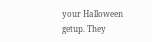your Halloween getup. They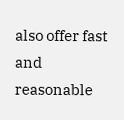also offer fast and reasonable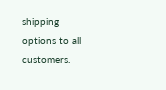shipping options to all customers.